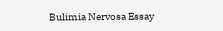Bulimia Nervosa Essay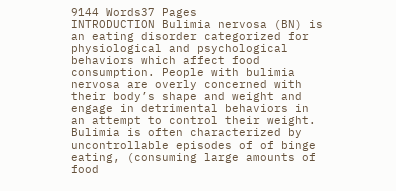9144 Words37 Pages
INTRODUCTION Bulimia nervosa (BN) is an eating disorder categorized for physiological and psychological behaviors which affect food consumption. People with bulimia nervosa are overly concerned with their body’s shape and weight and engage in detrimental behaviors in an attempt to control their weight. Bulimia is often characterized by uncontrollable episodes of of binge eating, (consuming large amounts of food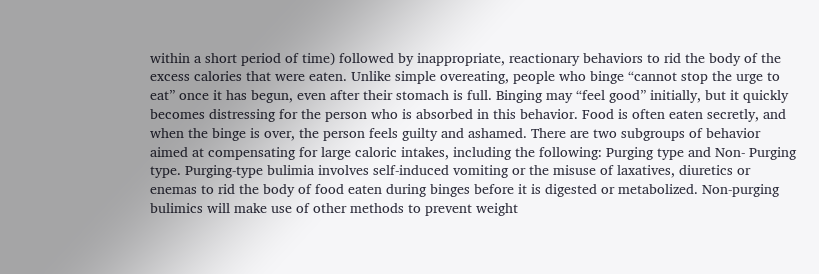within a short period of time) followed by inappropriate, reactionary behaviors to rid the body of the excess calories that were eaten. Unlike simple overeating, people who binge “cannot stop the urge to eat” once it has begun, even after their stomach is full. Binging may “feel good” initially, but it quickly becomes distressing for the person who is absorbed in this behavior. Food is often eaten secretly, and when the binge is over, the person feels guilty and ashamed. There are two subgroups of behavior aimed at compensating for large caloric intakes, including the following: Purging type and Non- Purging type. Purging-type bulimia involves self-induced vomiting or the misuse of laxatives, diuretics or enemas to rid the body of food eaten during binges before it is digested or metabolized. Non-purging bulimics will make use of other methods to prevent weight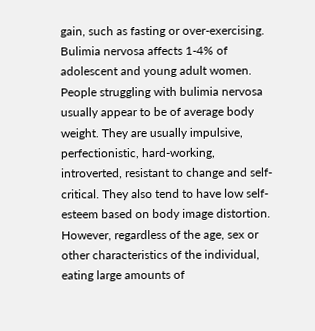gain, such as fasting or over-exercising. Bulimia nervosa affects 1-4% of adolescent and young adult women. People struggling with bulimia nervosa usually appear to be of average body weight. They are usually impulsive, perfectionistic, hard-working, introverted, resistant to change and self-critical. They also tend to have low self-esteem based on body image distortion. However, regardless of the age, sex or other characteristics of the individual, eating large amounts of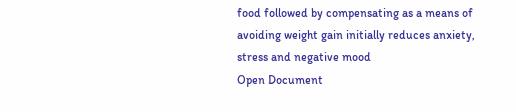food followed by compensating as a means of avoiding weight gain initially reduces anxiety, stress and negative mood
Open Document